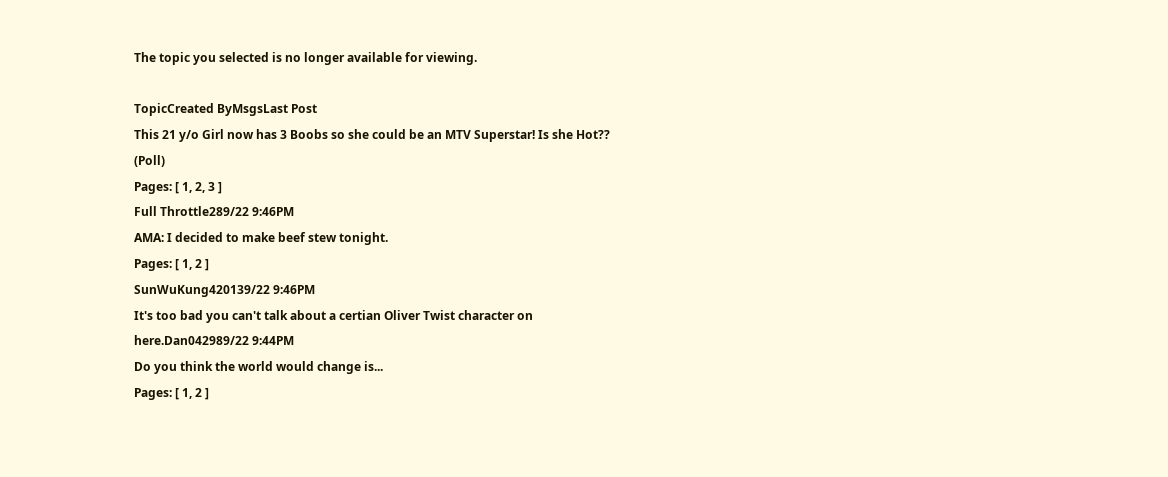The topic you selected is no longer available for viewing.

TopicCreated ByMsgsLast Post
This 21 y/o Girl now has 3 Boobs so she could be an MTV Superstar! Is she Hot?? (Poll)
Pages: [ 1, 2, 3 ]
Full Throttle289/22 9:46PM
AMA: I decided to make beef stew tonight.
Pages: [ 1, 2 ]
SunWuKung420139/22 9:46PM
It's too bad you can't talk about a certian Oliver Twist character on here.Dan042989/22 9:44PM
Do you think the world would change is...
Pages: [ 1, 2 ]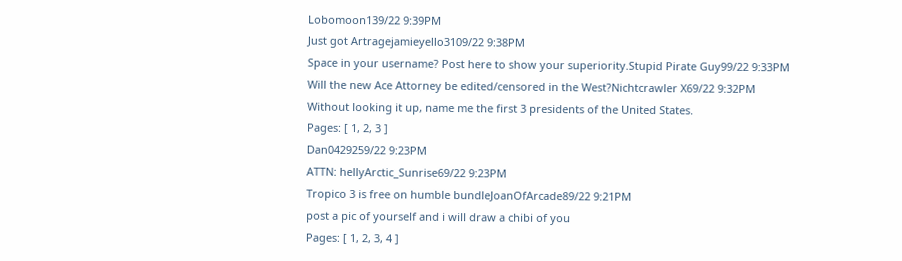Lobomoon139/22 9:39PM
Just got Artragejamieyello3109/22 9:38PM
Space in your username? Post here to show your superiority.Stupid Pirate Guy99/22 9:33PM
Will the new Ace Attorney be edited/censored in the West?Nichtcrawler X69/22 9:32PM
Without looking it up, name me the first 3 presidents of the United States.
Pages: [ 1, 2, 3 ]
Dan0429259/22 9:23PM
ATTN: hellyArctic_Sunrise69/22 9:23PM
Tropico 3 is free on humble bundleJoanOfArcade89/22 9:21PM
post a pic of yourself and i will draw a chibi of you
Pages: [ 1, 2, 3, 4 ]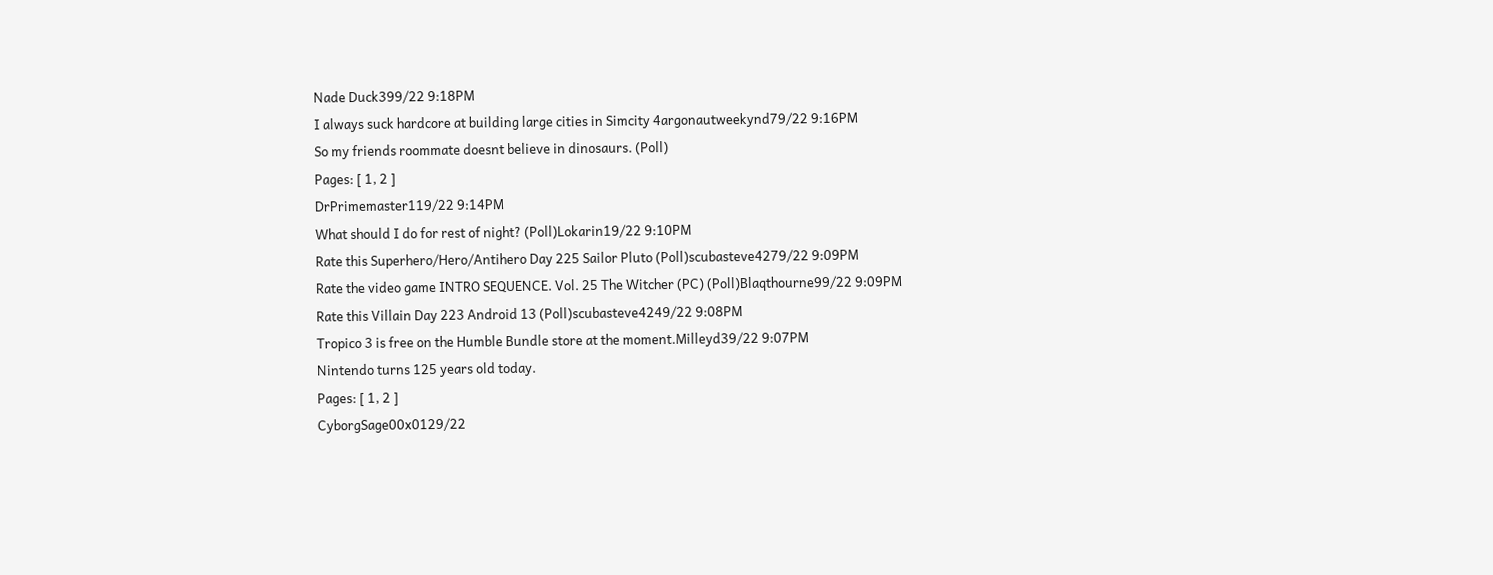Nade Duck399/22 9:18PM
I always suck hardcore at building large cities in Simcity 4argonautweekynd79/22 9:16PM
So my friends roommate doesnt believe in dinosaurs. (Poll)
Pages: [ 1, 2 ]
DrPrimemaster119/22 9:14PM
What should I do for rest of night? (Poll)Lokarin19/22 9:10PM
Rate this Superhero/Hero/Antihero Day 225 Sailor Pluto (Poll)scubasteve4279/22 9:09PM
Rate the video game INTRO SEQUENCE. Vol. 25 The Witcher (PC) (Poll)Blaqthourne99/22 9:09PM
Rate this Villain Day 223 Android 13 (Poll)scubasteve4249/22 9:08PM
Tropico 3 is free on the Humble Bundle store at the moment.Milleyd39/22 9:07PM
Nintendo turns 125 years old today.
Pages: [ 1, 2 ]
CyborgSage00x0129/22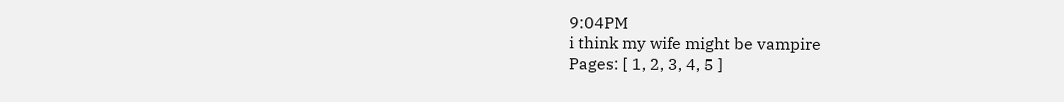9:04PM
i think my wife might be vampire
Pages: [ 1, 2, 3, 4, 5 ]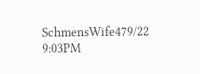SchmensWife479/22 9:03PM